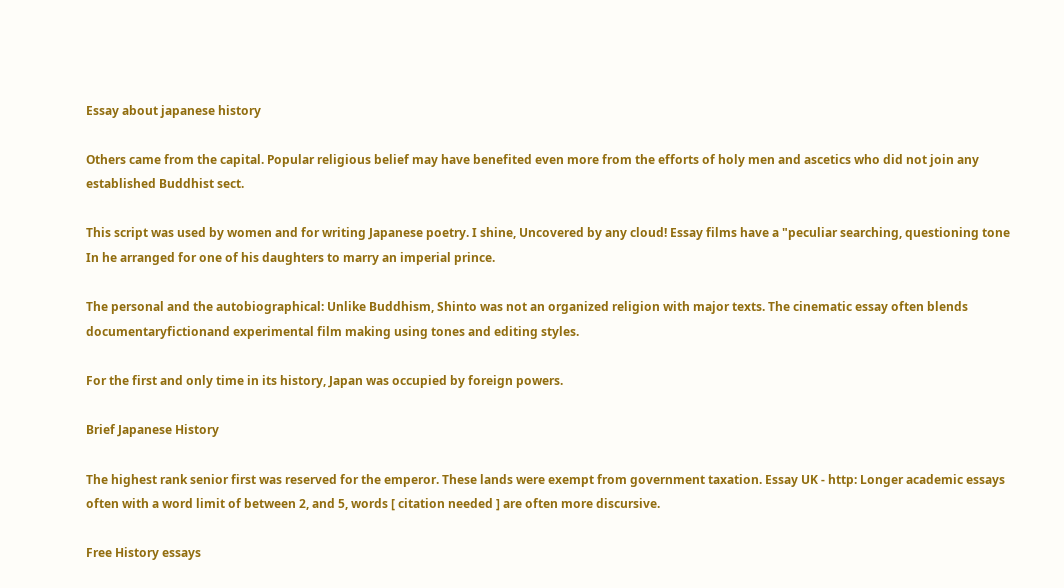Essay about japanese history

Others came from the capital. Popular religious belief may have benefited even more from the efforts of holy men and ascetics who did not join any established Buddhist sect.

This script was used by women and for writing Japanese poetry. I shine, Uncovered by any cloud! Essay films have a "peculiar searching, questioning tone In he arranged for one of his daughters to marry an imperial prince.

The personal and the autobiographical: Unlike Buddhism, Shinto was not an organized religion with major texts. The cinematic essay often blends documentaryfictionand experimental film making using tones and editing styles.

For the first and only time in its history, Japan was occupied by foreign powers.

Brief Japanese History

The highest rank senior first was reserved for the emperor. These lands were exempt from government taxation. Essay UK - http: Longer academic essays often with a word limit of between 2, and 5, words [ citation needed ] are often more discursive.

Free History essays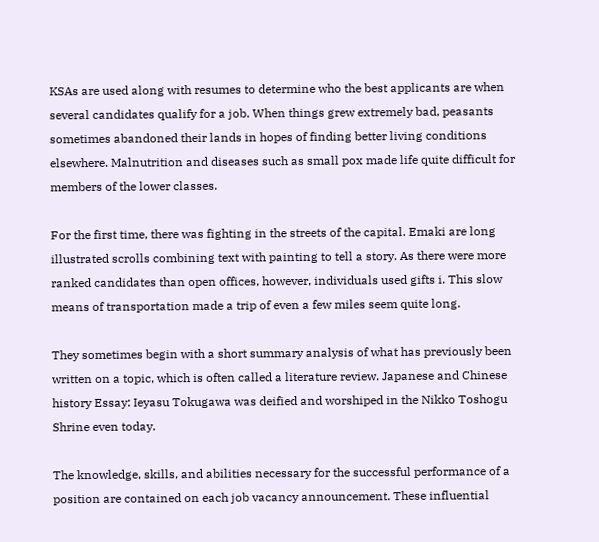KSAs are used along with resumes to determine who the best applicants are when several candidates qualify for a job. When things grew extremely bad, peasants sometimes abandoned their lands in hopes of finding better living conditions elsewhere. Malnutrition and diseases such as small pox made life quite difficult for members of the lower classes.

For the first time, there was fighting in the streets of the capital. Emaki are long illustrated scrolls combining text with painting to tell a story. As there were more ranked candidates than open offices, however, individuals used gifts i. This slow means of transportation made a trip of even a few miles seem quite long.

They sometimes begin with a short summary analysis of what has previously been written on a topic, which is often called a literature review. Japanese and Chinese history Essay: Ieyasu Tokugawa was deified and worshiped in the Nikko Toshogu Shrine even today.

The knowledge, skills, and abilities necessary for the successful performance of a position are contained on each job vacancy announcement. These influential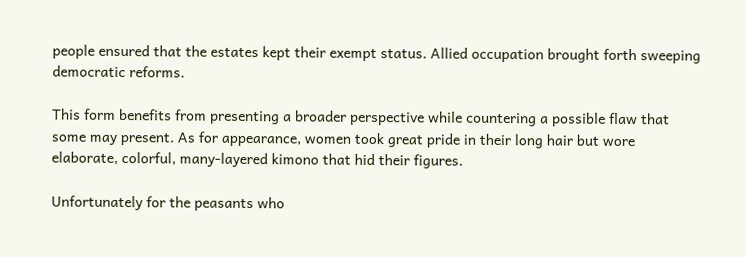people ensured that the estates kept their exempt status. Allied occupation brought forth sweeping democratic reforms.

This form benefits from presenting a broader perspective while countering a possible flaw that some may present. As for appearance, women took great pride in their long hair but wore elaborate, colorful, many-layered kimono that hid their figures.

Unfortunately for the peasants who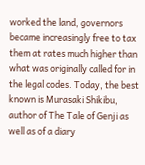worked the land, governors became increasingly free to tax them at rates much higher than what was originally called for in the legal codes. Today, the best known is Murasaki Shikibu, author of The Tale of Genji as well as of a diary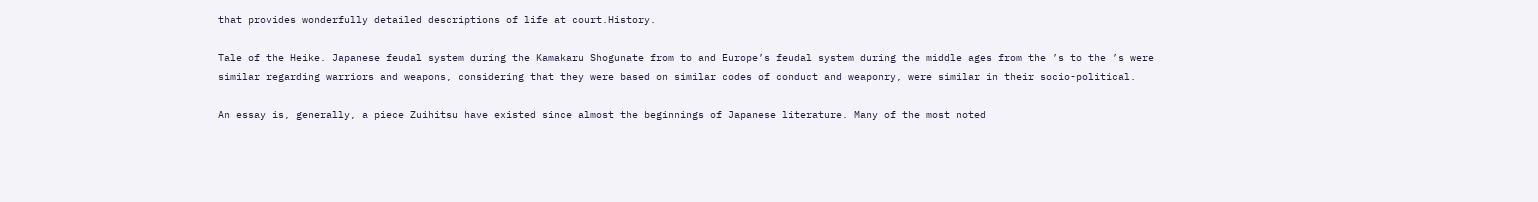that provides wonderfully detailed descriptions of life at court.History.

Tale of the Heike. Japanese feudal system during the Kamakaru Shogunate from to and Europe’s feudal system during the middle ages from the ’s to the ’s were similar regarding warriors and weapons, considering that they were based on similar codes of conduct and weaponry, were similar in their socio-political.

An essay is, generally, a piece Zuihitsu have existed since almost the beginnings of Japanese literature. Many of the most noted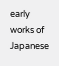early works of Japanese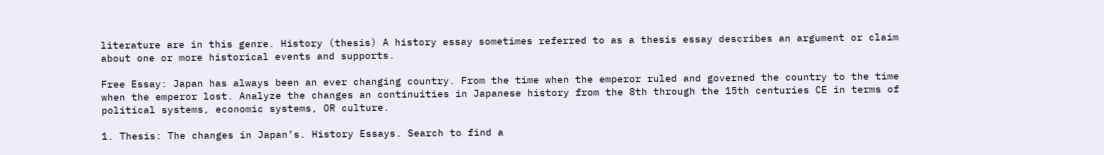literature are in this genre. History (thesis) A history essay sometimes referred to as a thesis essay describes an argument or claim about one or more historical events and supports.

Free Essay: Japan has always been an ever changing country. From the time when the emperor ruled and governed the country to the time when the emperor lost. Analyze the changes an continuities in Japanese history from the 8th through the 15th centuries CE in terms of political systems, economic systems, OR culture.

1. Thesis: The changes in Japan’s. History Essays. Search to find a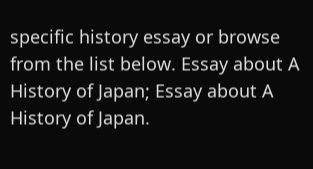specific history essay or browse from the list below. Essay about A History of Japan; Essay about A History of Japan.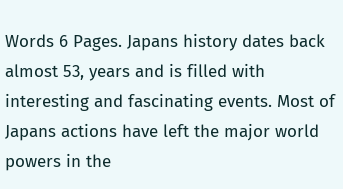Words 6 Pages. Japans history dates back almost 53, years and is filled with interesting and fascinating events. Most of Japans actions have left the major world powers in the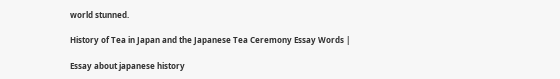world stunned.

History of Tea in Japan and the Japanese Tea Ceremony Essay Words |

Essay about japanese history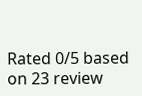Rated 0/5 based on 23 review